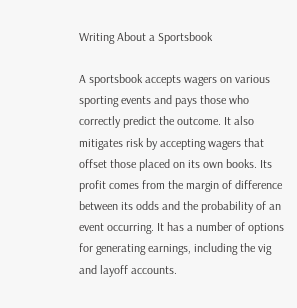Writing About a Sportsbook

A sportsbook accepts wagers on various sporting events and pays those who correctly predict the outcome. It also mitigates risk by accepting wagers that offset those placed on its own books. Its profit comes from the margin of difference between its odds and the probability of an event occurring. It has a number of options for generating earnings, including the vig and layoff accounts.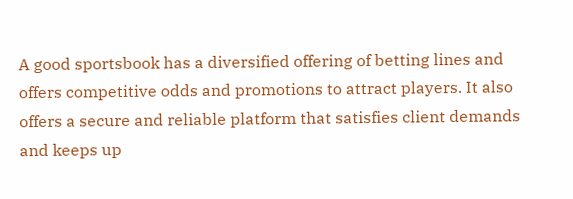A good sportsbook has a diversified offering of betting lines and offers competitive odds and promotions to attract players. It also offers a secure and reliable platform that satisfies client demands and keeps up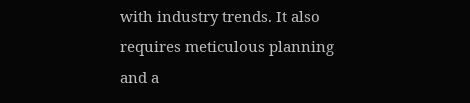with industry trends. It also requires meticulous planning and a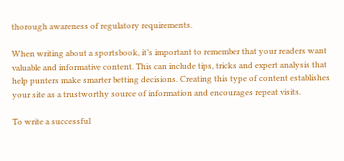thorough awareness of regulatory requirements.

When writing about a sportsbook, it’s important to remember that your readers want valuable and informative content. This can include tips, tricks and expert analysis that help punters make smarter betting decisions. Creating this type of content establishes your site as a trustworthy source of information and encourages repeat visits.

To write a successful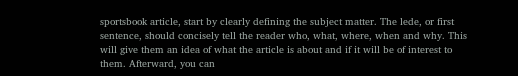sportsbook article, start by clearly defining the subject matter. The lede, or first sentence, should concisely tell the reader who, what, where, when and why. This will give them an idea of what the article is about and if it will be of interest to them. Afterward, you can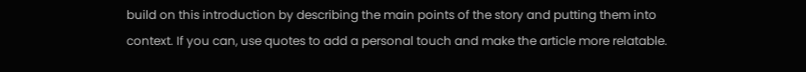build on this introduction by describing the main points of the story and putting them into context. If you can, use quotes to add a personal touch and make the article more relatable.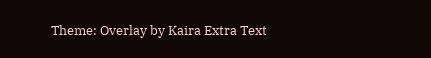Theme: Overlay by Kaira Extra Text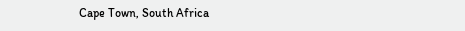Cape Town, South Africa